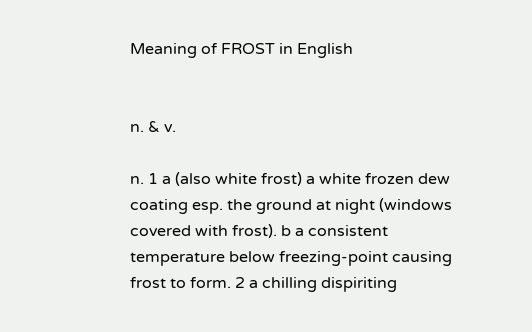Meaning of FROST in English


n. & v.

n. 1 a (also white frost) a white frozen dew coating esp. the ground at night (windows covered with frost). b a consistent temperature below freezing-point causing frost to form. 2 a chilling dispiriting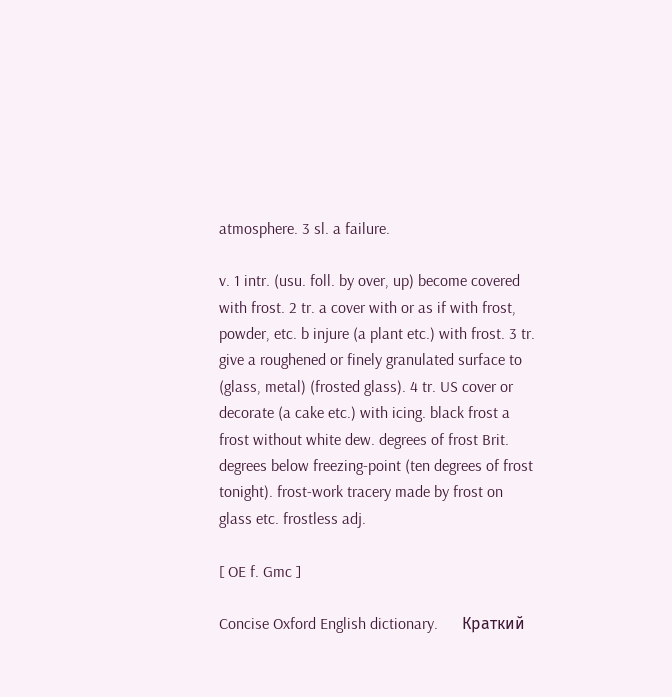atmosphere. 3 sl. a failure.

v. 1 intr. (usu. foll. by over, up) become covered with frost. 2 tr. a cover with or as if with frost, powder, etc. b injure (a plant etc.) with frost. 3 tr. give a roughened or finely granulated surface to (glass, metal) (frosted glass). 4 tr. US cover or decorate (a cake etc.) with icing. black frost a frost without white dew. degrees of frost Brit. degrees below freezing-point (ten degrees of frost tonight). frost-work tracery made by frost on glass etc. frostless adj.

[ OE f. Gmc ]

Concise Oxford English dictionary.      Краткий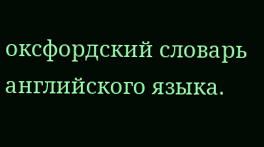оксфордский словарь английского языка.